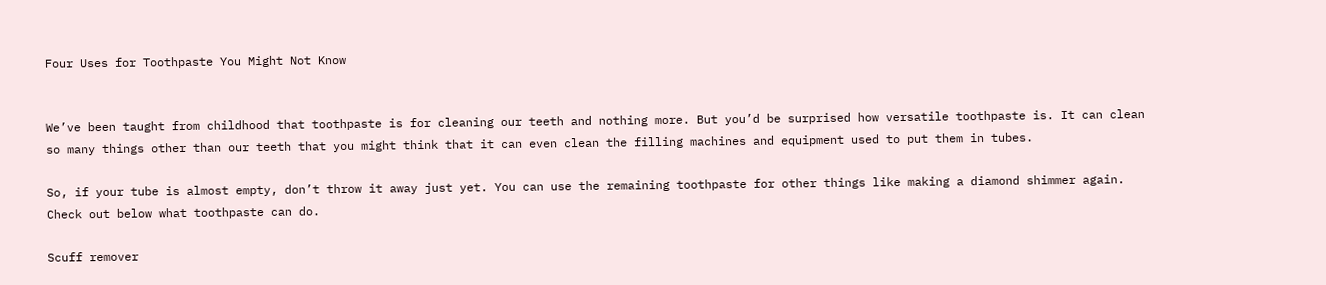Four Uses for Toothpaste You Might Not Know


We’ve been taught from childhood that toothpaste is for cleaning our teeth and nothing more. But you’d be surprised how versatile toothpaste is. It can clean so many things other than our teeth that you might think that it can even clean the filling machines and equipment used to put them in tubes.

So, if your tube is almost empty, don’t throw it away just yet. You can use the remaining toothpaste for other things like making a diamond shimmer again. Check out below what toothpaste can do.

Scuff remover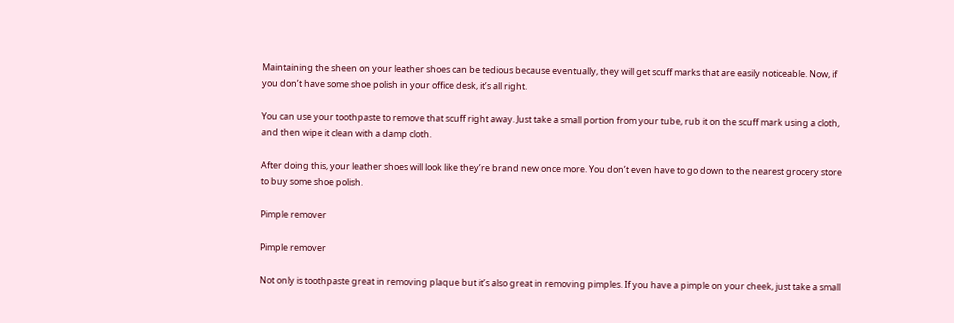Maintaining the sheen on your leather shoes can be tedious because eventually, they will get scuff marks that are easily noticeable. Now, if you don’t have some shoe polish in your office desk, it’s all right.

You can use your toothpaste to remove that scuff right away. Just take a small portion from your tube, rub it on the scuff mark using a cloth, and then wipe it clean with a damp cloth.

After doing this, your leather shoes will look like they’re brand new once more. You don’t even have to go down to the nearest grocery store to buy some shoe polish.

Pimple remover

Pimple remover

Not only is toothpaste great in removing plaque but it’s also great in removing pimples. If you have a pimple on your cheek, just take a small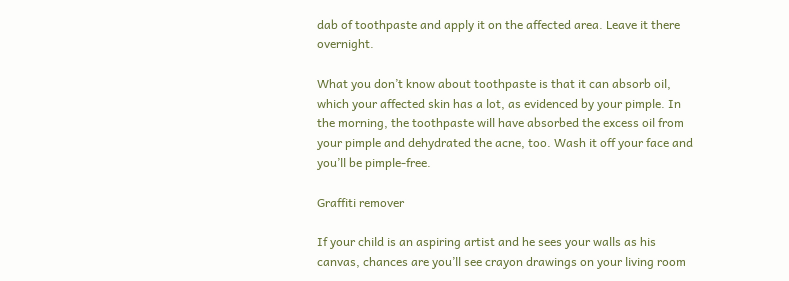dab of toothpaste and apply it on the affected area. Leave it there overnight.

What you don’t know about toothpaste is that it can absorb oil, which your affected skin has a lot, as evidenced by your pimple. In the morning, the toothpaste will have absorbed the excess oil from your pimple and dehydrated the acne, too. Wash it off your face and you’ll be pimple-free.

Graffiti remover

If your child is an aspiring artist and he sees your walls as his canvas, chances are you’ll see crayon drawings on your living room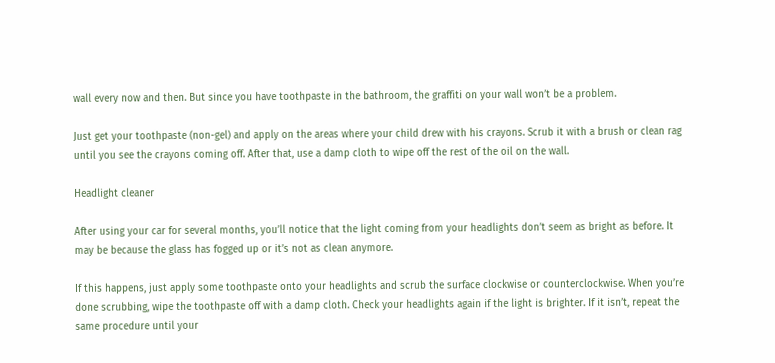wall every now and then. But since you have toothpaste in the bathroom, the graffiti on your wall won’t be a problem.

Just get your toothpaste (non-gel) and apply on the areas where your child drew with his crayons. Scrub it with a brush or clean rag until you see the crayons coming off. After that, use a damp cloth to wipe off the rest of the oil on the wall.

Headlight cleaner

After using your car for several months, you’ll notice that the light coming from your headlights don’t seem as bright as before. It may be because the glass has fogged up or it’s not as clean anymore.

If this happens, just apply some toothpaste onto your headlights and scrub the surface clockwise or counterclockwise. When you’re done scrubbing, wipe the toothpaste off with a damp cloth. Check your headlights again if the light is brighter. If it isn’t, repeat the same procedure until your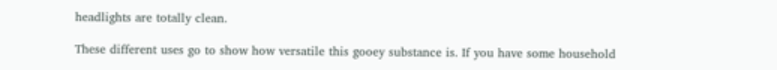headlights are totally clean.

These different uses go to show how versatile this gooey substance is. If you have some household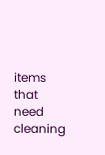items that need cleaning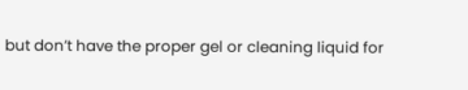but don’t have the proper gel or cleaning liquid for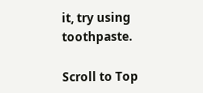it, try using toothpaste.

Scroll to Top